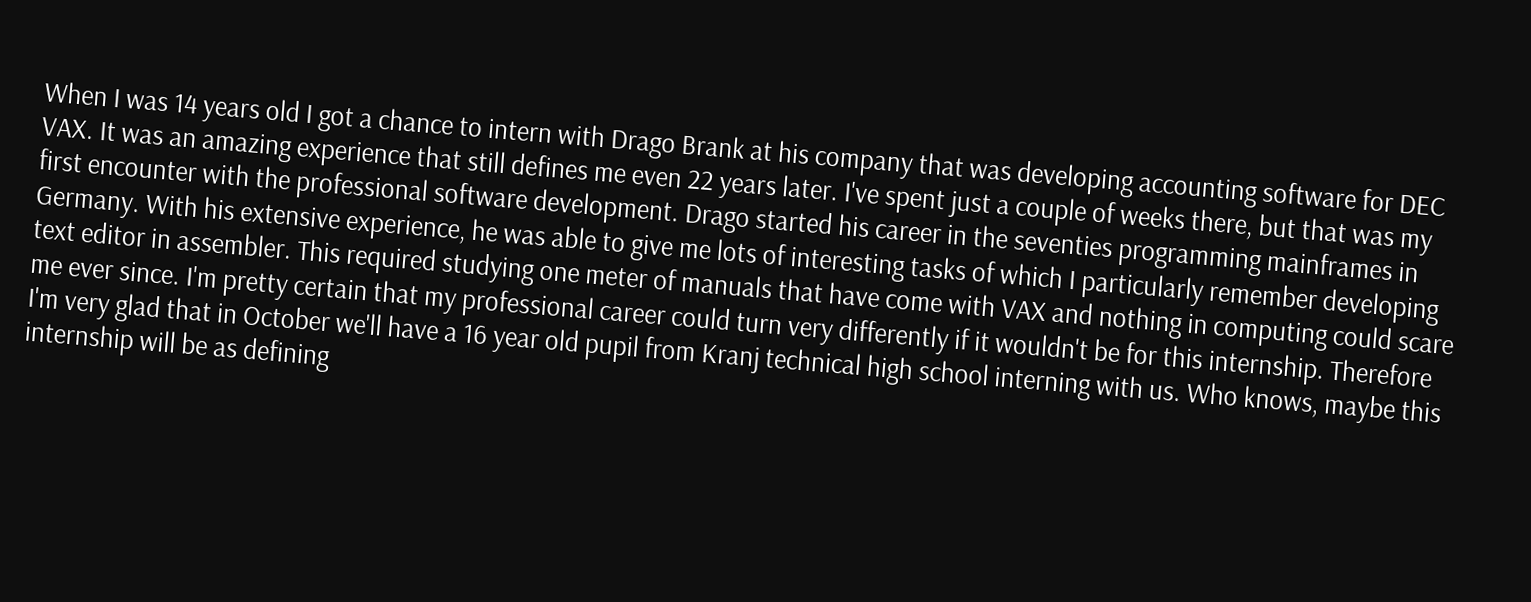When I was 14 years old I got a chance to intern with Drago Brank at his company that was developing accounting software for DEC VAX. It was an amazing experience that still defines me even 22 years later. I've spent just a couple of weeks there, but that was my first encounter with the professional software development. Drago started his career in the seventies programming mainframes in Germany. With his extensive experience, he was able to give me lots of interesting tasks of which I particularly remember developing text editor in assembler. This required studying one meter of manuals that have come with VAX and nothing in computing could scare me ever since. I'm pretty certain that my professional career could turn very differently if it wouldn't be for this internship. Therefore I'm very glad that in October we'll have a 16 year old pupil from Kranj technical high school interning with us. Who knows, maybe this internship will be as defining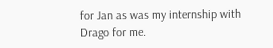for Jan as was my internship with Drago for me.